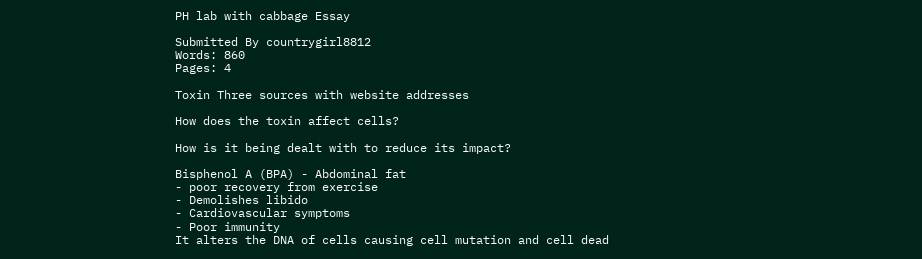PH lab with cabbage Essay

Submitted By countrygirl8812
Words: 860
Pages: 4

Toxin Three sources with website addresses

How does the toxin affect cells?

How is it being dealt with to reduce its impact?

Bisphenol A (BPA) - Abdominal fat
- poor recovery from exercise
- Demolishes libido
- Cardiovascular symptoms
- Poor immunity
It alters the DNA of cells causing cell mutation and cell dead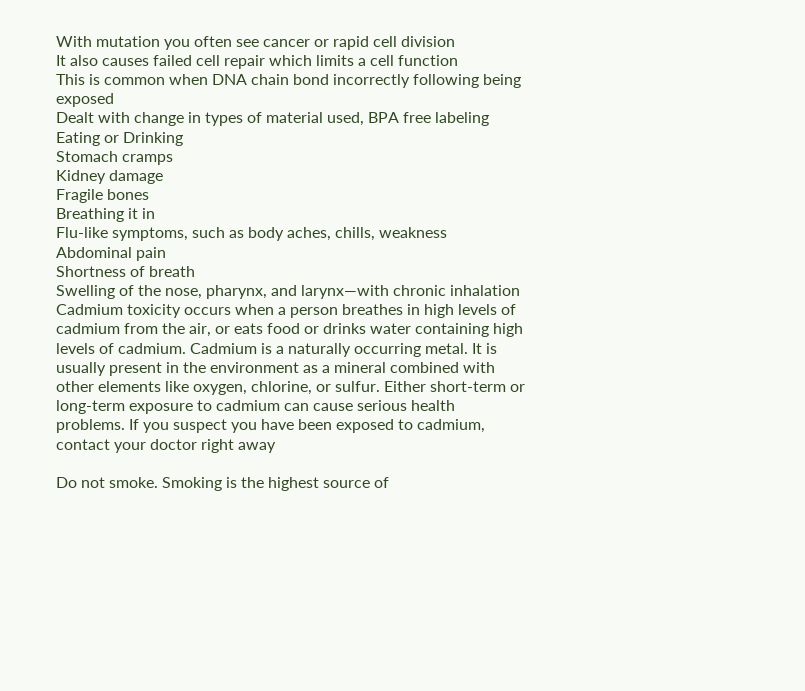With mutation you often see cancer or rapid cell division
It also causes failed cell repair which limits a cell function
This is common when DNA chain bond incorrectly following being exposed
Dealt with change in types of material used, BPA free labeling
Eating or Drinking
Stomach cramps
Kidney damage
Fragile bones
Breathing it in
Flu-like symptoms, such as body aches, chills, weakness
Abdominal pain
Shortness of breath
Swelling of the nose, pharynx, and larynx—with chronic inhalation
Cadmium toxicity occurs when a person breathes in high levels of cadmium from the air, or eats food or drinks water containing high levels of cadmium. Cadmium is a naturally occurring metal. It is usually present in the environment as a mineral combined with other elements like oxygen, chlorine, or sulfur. Either short-term or long-term exposure to cadmium can cause serious health problems. If you suspect you have been exposed to cadmium, contact your doctor right away

Do not smoke. Smoking is the highest source of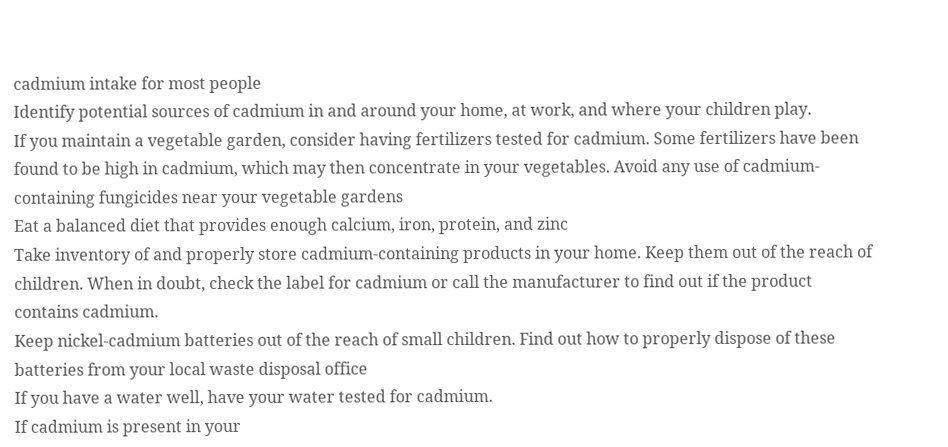cadmium intake for most people
Identify potential sources of cadmium in and around your home, at work, and where your children play.
If you maintain a vegetable garden, consider having fertilizers tested for cadmium. Some fertilizers have been found to be high in cadmium, which may then concentrate in your vegetables. Avoid any use of cadmium-containing fungicides near your vegetable gardens
Eat a balanced diet that provides enough calcium, iron, protein, and zinc
Take inventory of and properly store cadmium-containing products in your home. Keep them out of the reach of children. When in doubt, check the label for cadmium or call the manufacturer to find out if the product contains cadmium.
Keep nickel-cadmium batteries out of the reach of small children. Find out how to properly dispose of these batteries from your local waste disposal office
If you have a water well, have your water tested for cadmium.
If cadmium is present in your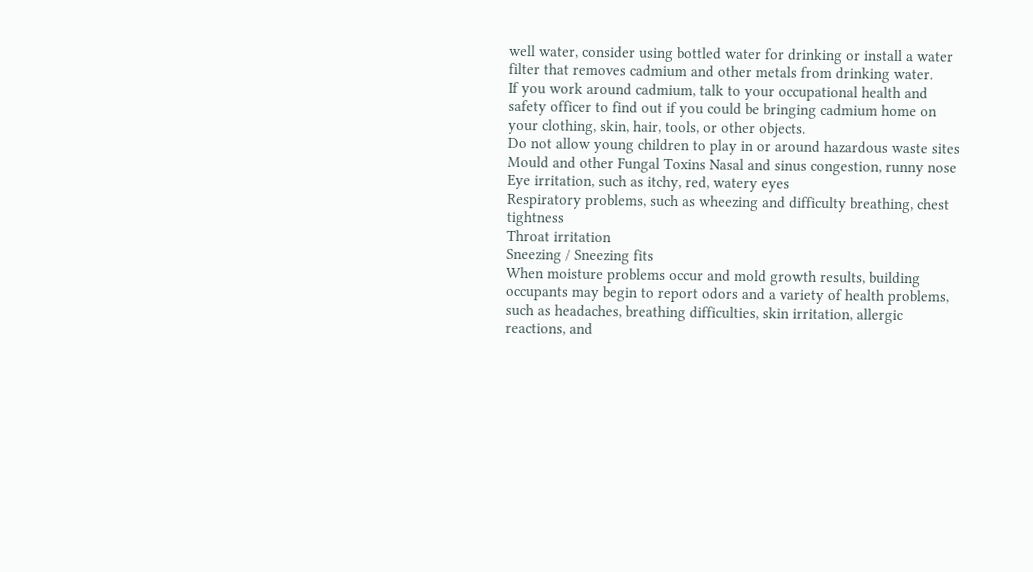well water, consider using bottled water for drinking or install a water filter that removes cadmium and other metals from drinking water.
If you work around cadmium, talk to your occupational health and safety officer to find out if you could be bringing cadmium home on your clothing, skin, hair, tools, or other objects.
Do not allow young children to play in or around hazardous waste sites
Mould and other Fungal Toxins Nasal and sinus congestion, runny nose
Eye irritation, such as itchy, red, watery eyes
Respiratory problems, such as wheezing and difficulty breathing, chest tightness
Throat irritation
Sneezing / Sneezing fits
When moisture problems occur and mold growth results, building occupants may begin to report odors and a variety of health problems, such as headaches, breathing difficulties, skin irritation, allergic reactions, and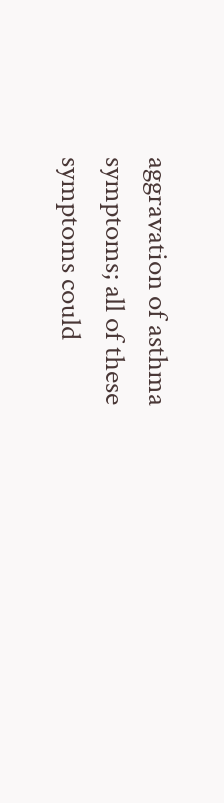aggravation of asthma symptoms; all of these symptoms could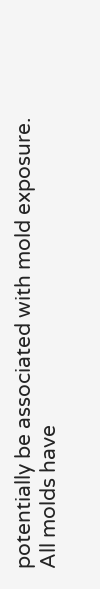potentially be associated with mold exposure.
All molds have